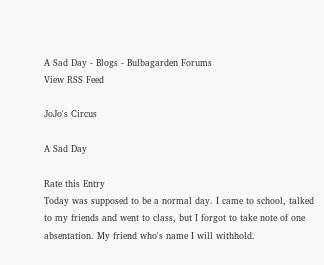A Sad Day - Blogs - Bulbagarden Forums
View RSS Feed

JoJo's Circus

A Sad Day

Rate this Entry
Today was supposed to be a normal day. I came to school, talked to my friends and went to class, but I forgot to take note of one absentation. My friend who's name I will withhold.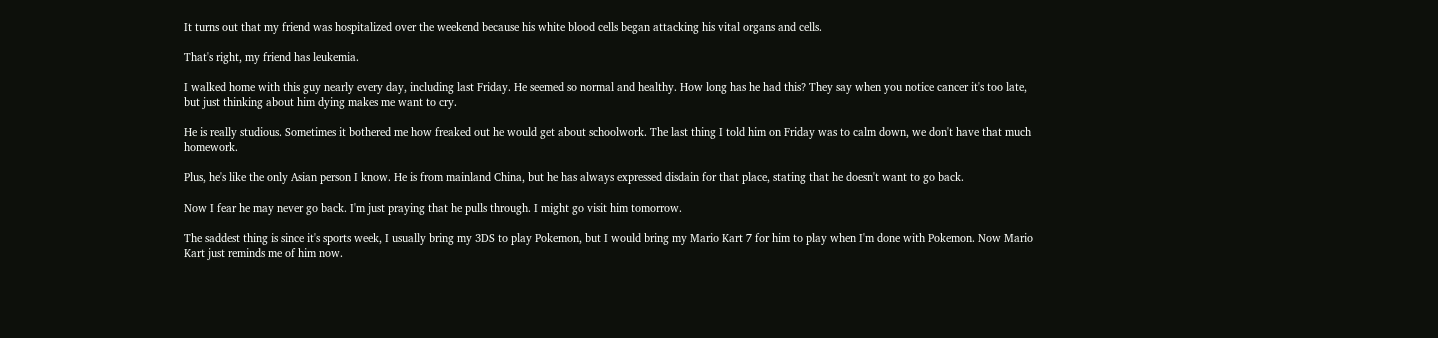It turns out that my friend was hospitalized over the weekend because his white blood cells began attacking his vital organs and cells.

That's right, my friend has leukemia.

I walked home with this guy nearly every day, including last Friday. He seemed so normal and healthy. How long has he had this? They say when you notice cancer it's too late, but just thinking about him dying makes me want to cry.

He is really studious. Sometimes it bothered me how freaked out he would get about schoolwork. The last thing I told him on Friday was to calm down, we don't have that much homework.

Plus, he's like the only Asian person I know. He is from mainland China, but he has always expressed disdain for that place, stating that he doesn't want to go back.

Now I fear he may never go back. I'm just praying that he pulls through. I might go visit him tomorrow.

The saddest thing is since it's sports week, I usually bring my 3DS to play Pokemon, but I would bring my Mario Kart 7 for him to play when I'm done with Pokemon. Now Mario Kart just reminds me of him now.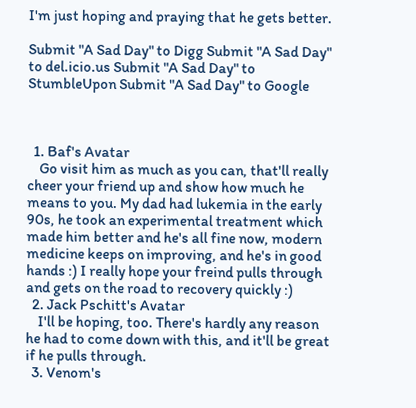I'm just hoping and praying that he gets better.

Submit "A Sad Day" to Digg Submit "A Sad Day" to del.icio.us Submit "A Sad Day" to StumbleUpon Submit "A Sad Day" to Google



  1. Baf's Avatar
    Go visit him as much as you can, that'll really cheer your friend up and show how much he means to you. My dad had lukemia in the early 90s, he took an experimental treatment which made him better and he's all fine now, modern medicine keeps on improving, and he's in good hands :) I really hope your freind pulls through and gets on the road to recovery quickly :)
  2. Jack Pschitt's Avatar
    I'll be hoping, too. There's hardly any reason he had to come down with this, and it'll be great if he pulls through.
  3. Venom's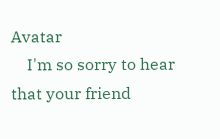Avatar
    I'm so sorry to hear that your friend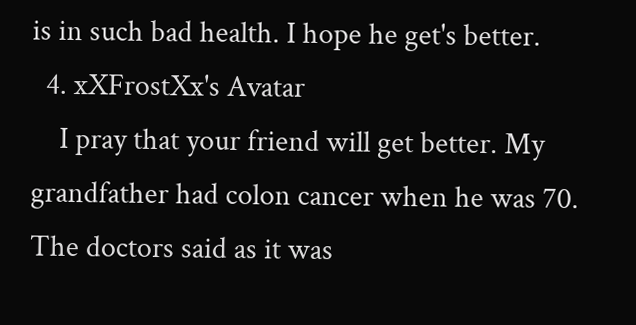is in such bad health. I hope he get's better.
  4. xXFrostXx's Avatar
    I pray that your friend will get better. My grandfather had colon cancer when he was 70. The doctors said as it was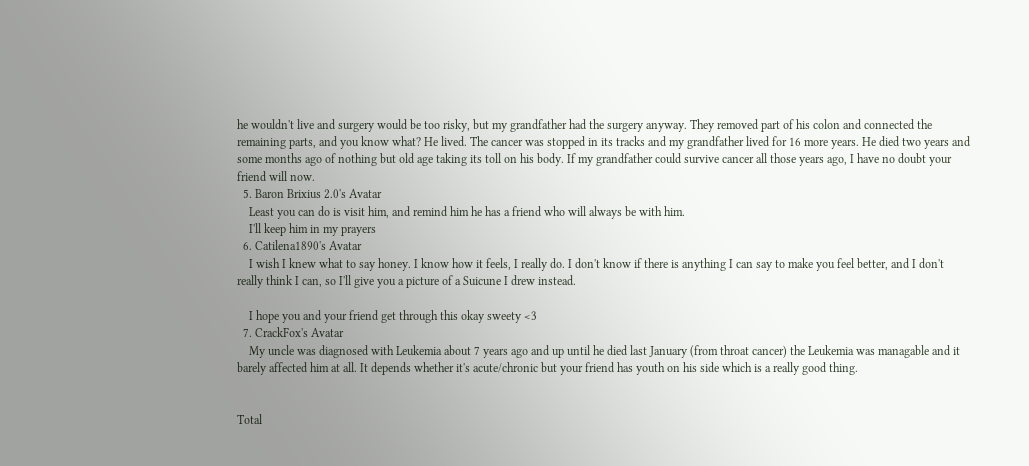he wouldn't live and surgery would be too risky, but my grandfather had the surgery anyway. They removed part of his colon and connected the remaining parts, and you know what? He lived. The cancer was stopped in its tracks and my grandfather lived for 16 more years. He died two years and some months ago of nothing but old age taking its toll on his body. If my grandfather could survive cancer all those years ago, I have no doubt your friend will now.
  5. Baron Brixius 2.0's Avatar
    Least you can do is visit him, and remind him he has a friend who will always be with him.
    I'll keep him in my prayers
  6. Catilena1890's Avatar
    I wish I knew what to say honey. I know how it feels, I really do. I don't know if there is anything I can say to make you feel better, and I don't really think I can, so I'll give you a picture of a Suicune I drew instead.

    I hope you and your friend get through this okay sweety <3
  7. CrackFox's Avatar
    My uncle was diagnosed with Leukemia about 7 years ago and up until he died last January (from throat cancer) the Leukemia was managable and it barely affected him at all. It depends whether it's acute/chronic but your friend has youth on his side which is a really good thing.


Total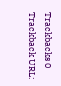Trackbacks 0
Trackback URL: